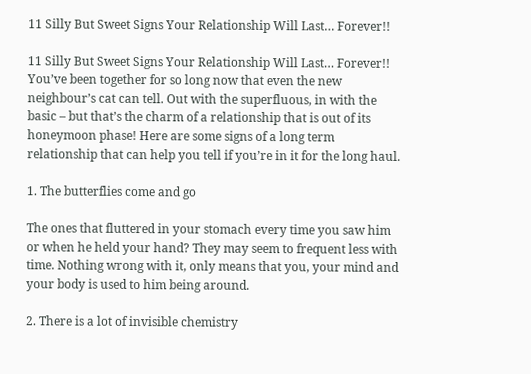11 Silly But Sweet Signs Your Relationship Will Last… Forever!!

11 Silly But Sweet Signs Your Relationship Will Last… Forever!!
You’ve been together for so long now that even the new neighbour’s cat can tell. Out with the superfluous, in with the basic – but that’s the charm of a relationship that is out of its honeymoon phase! Here are some signs of a long term relationship that can help you tell if you’re in it for the long haul.

1. The butterflies come and go

The ones that fluttered in your stomach every time you saw him or when he held your hand? They may seem to frequent less with time. Nothing wrong with it, only means that you, your mind and your body is used to him being around.

2. There is a lot of invisible chemistry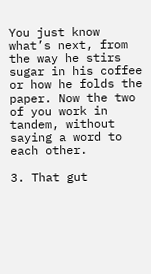You just know what’s next, from the way he stirs sugar in his coffee or how he folds the paper. Now the two of you work in tandem, without saying a word to each other.

3. That gut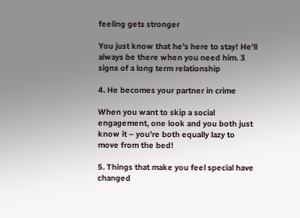feeling gets stronger

You just know that he’s here to stay! He’ll always be there when you need him. 3 signs of a long term relationship

4. He becomes your partner in crime

When you want to skip a social engagement, one look and you both just know it – you’re both equally lazy to move from the bed!

5. Things that make you feel special have changed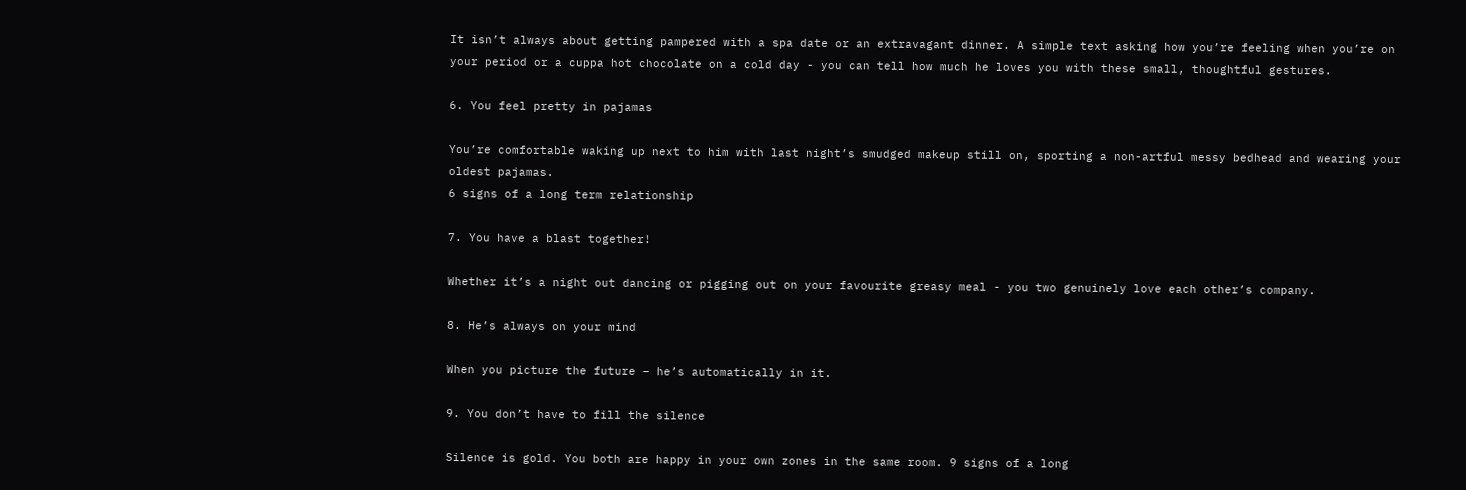It isn’t always about getting pampered with a spa date or an extravagant dinner. A simple text asking how you’re feeling when you’re on your period or a cuppa hot chocolate on a cold day - you can tell how much he loves you with these small, thoughtful gestures.

6. You feel pretty in pajamas

You’re comfortable waking up next to him with last night’s smudged makeup still on, sporting a non-artful messy bedhead and wearing your oldest pajamas.
6 signs of a long term relationship

7. You have a blast together!

Whether it’s a night out dancing or pigging out on your favourite greasy meal - you two genuinely love each other’s company.

8. He’s always on your mind

When you picture the future – he’s automatically in it.

9. You don’t have to fill the silence

Silence is gold. You both are happy in your own zones in the same room. 9 signs of a long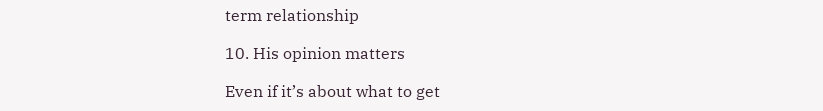term relationship

10. His opinion matters

Even if it’s about what to get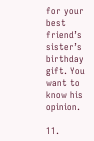for your best friend’s sister’s birthday gift. You want to know his opinion.

11.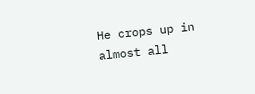He crops up in almost all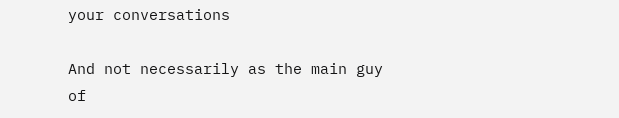your conversations

And not necessarily as the main guy of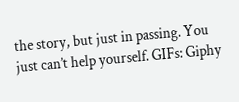the story, but just in passing. You just can’t help yourself. GIFs: Giphy